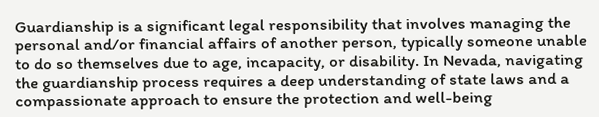Guardianship is a significant legal responsibility that involves managing the personal and/or financial affairs of another person, typically someone unable to do so themselves due to age, incapacity, or disability. In Nevada, navigating the guardianship process requires a deep understanding of state laws and a compassionate approach to ensure the protection and well-being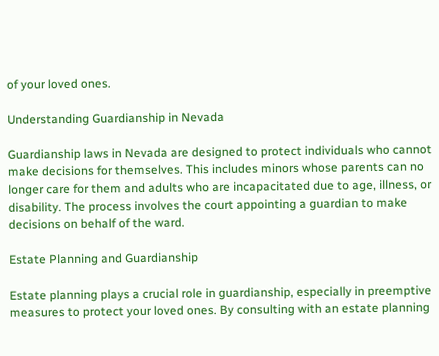of your loved ones.

Understanding Guardianship in Nevada

Guardianship laws in Nevada are designed to protect individuals who cannot make decisions for themselves. This includes minors whose parents can no longer care for them and adults who are incapacitated due to age, illness, or disability. The process involves the court appointing a guardian to make decisions on behalf of the ward.

Estate Planning and Guardianship

Estate planning plays a crucial role in guardianship, especially in preemptive measures to protect your loved ones. By consulting with an estate planning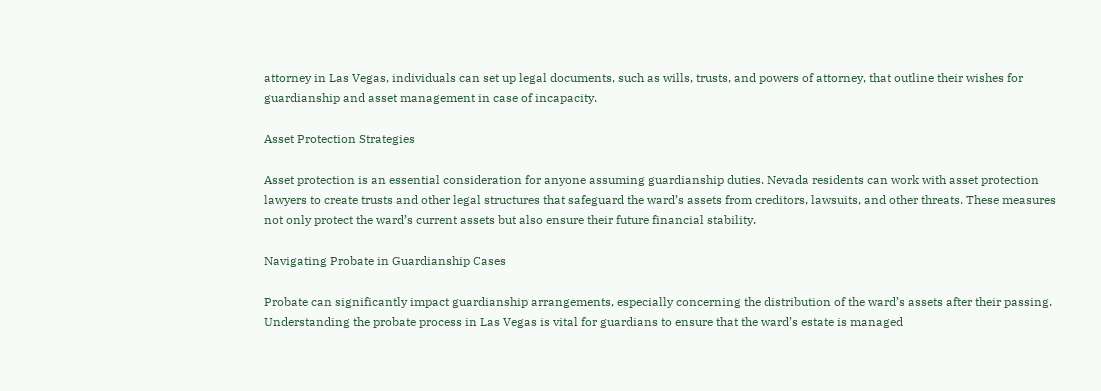attorney in Las Vegas, individuals can set up legal documents, such as wills, trusts, and powers of attorney, that outline their wishes for guardianship and asset management in case of incapacity.

Asset Protection Strategies

Asset protection is an essential consideration for anyone assuming guardianship duties. Nevada residents can work with asset protection lawyers to create trusts and other legal structures that safeguard the ward’s assets from creditors, lawsuits, and other threats. These measures not only protect the ward’s current assets but also ensure their future financial stability.

Navigating Probate in Guardianship Cases

Probate can significantly impact guardianship arrangements, especially concerning the distribution of the ward’s assets after their passing. Understanding the probate process in Las Vegas is vital for guardians to ensure that the ward’s estate is managed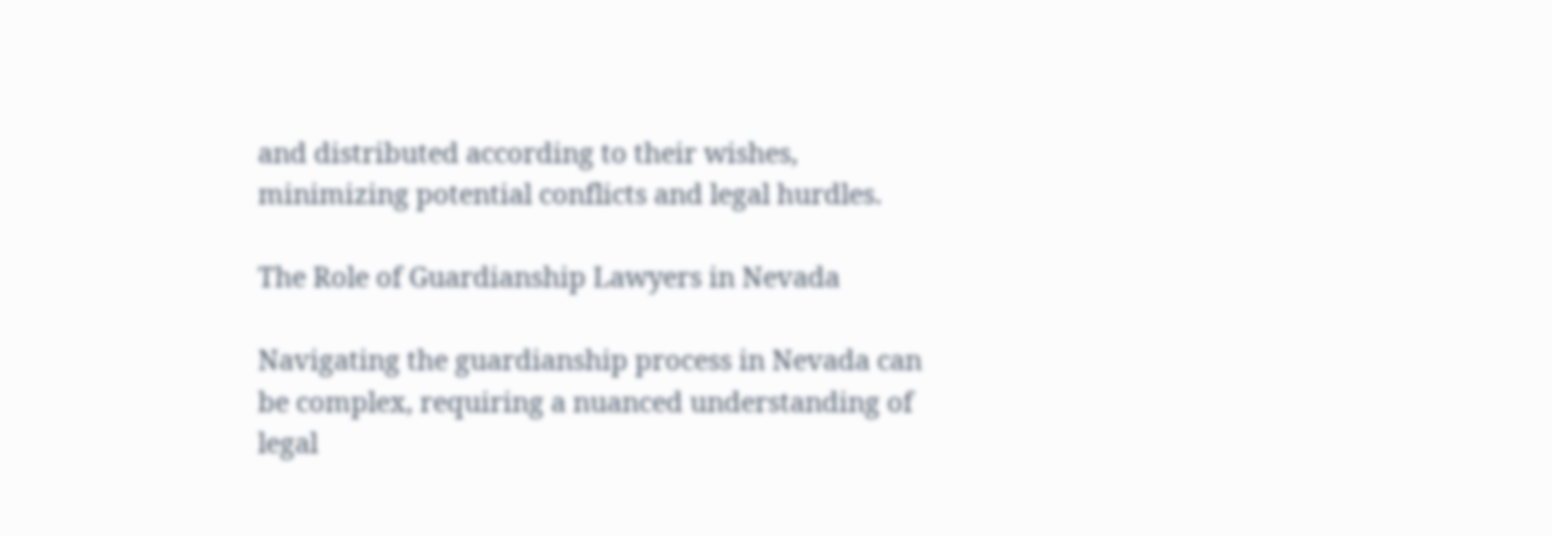and distributed according to their wishes, minimizing potential conflicts and legal hurdles.

The Role of Guardianship Lawyers in Nevada

Navigating the guardianship process in Nevada can be complex, requiring a nuanced understanding of legal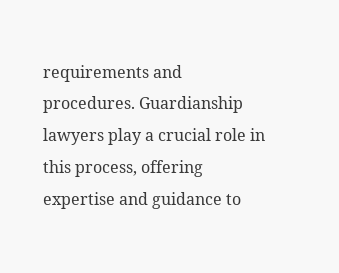requirements and procedures. Guardianship lawyers play a crucial role in this process, offering expertise and guidance to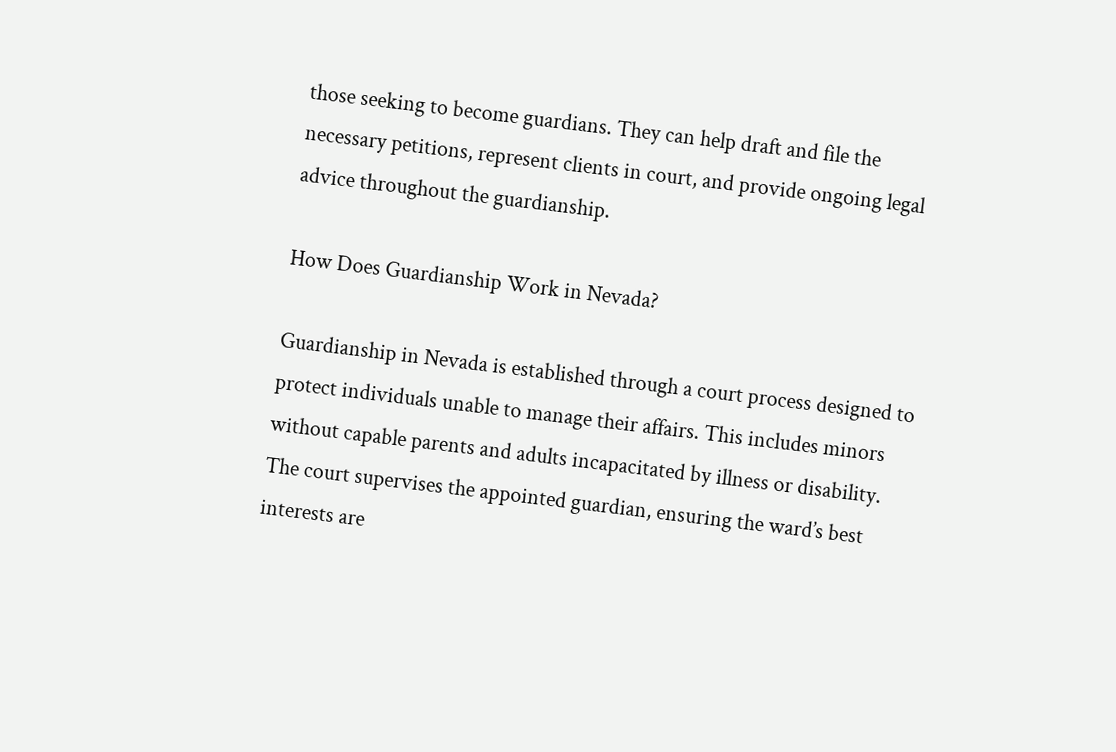those seeking to become guardians. They can help draft and file the necessary petitions, represent clients in court, and provide ongoing legal advice throughout the guardianship.

How Does Guardianship Work in Nevada?

Guardianship in Nevada is established through a court process designed to protect individuals unable to manage their affairs. This includes minors without capable parents and adults incapacitated by illness or disability. The court supervises the appointed guardian, ensuring the ward’s best interests are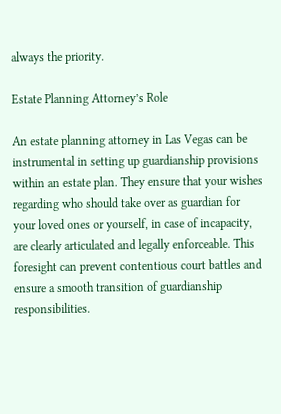always the priority.

Estate Planning Attorney’s Role

An estate planning attorney in Las Vegas can be instrumental in setting up guardianship provisions within an estate plan. They ensure that your wishes regarding who should take over as guardian for your loved ones or yourself, in case of incapacity, are clearly articulated and legally enforceable. This foresight can prevent contentious court battles and ensure a smooth transition of guardianship responsibilities.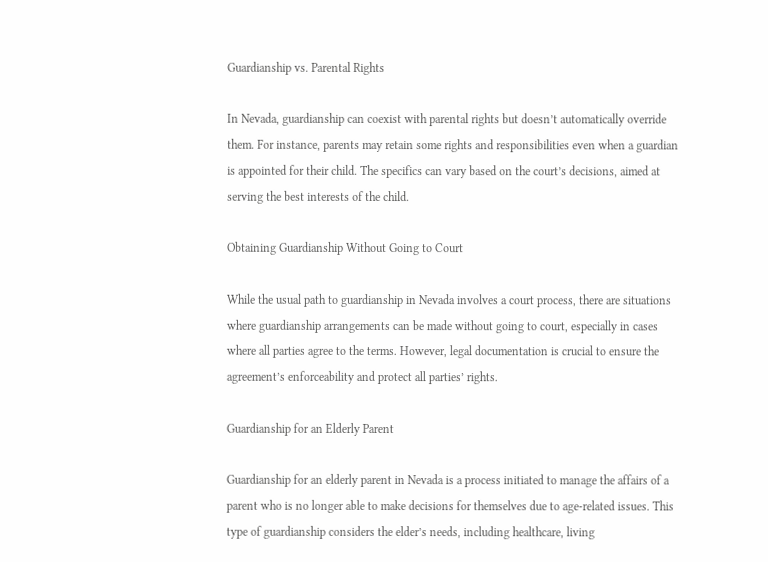Guardianship vs. Parental Rights

In Nevada, guardianship can coexist with parental rights but doesn’t automatically override them. For instance, parents may retain some rights and responsibilities even when a guardian is appointed for their child. The specifics can vary based on the court’s decisions, aimed at serving the best interests of the child.

Obtaining Guardianship Without Going to Court

While the usual path to guardianship in Nevada involves a court process, there are situations where guardianship arrangements can be made without going to court, especially in cases where all parties agree to the terms. However, legal documentation is crucial to ensure the agreement’s enforceability and protect all parties’ rights.

Guardianship for an Elderly Parent

Guardianship for an elderly parent in Nevada is a process initiated to manage the affairs of a parent who is no longer able to make decisions for themselves due to age-related issues. This type of guardianship considers the elder’s needs, including healthcare, living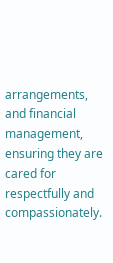arrangements, and financial management, ensuring they are cared for respectfully and compassionately.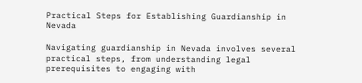Practical Steps for Establishing Guardianship in Nevada

Navigating guardianship in Nevada involves several practical steps, from understanding legal prerequisites to engaging with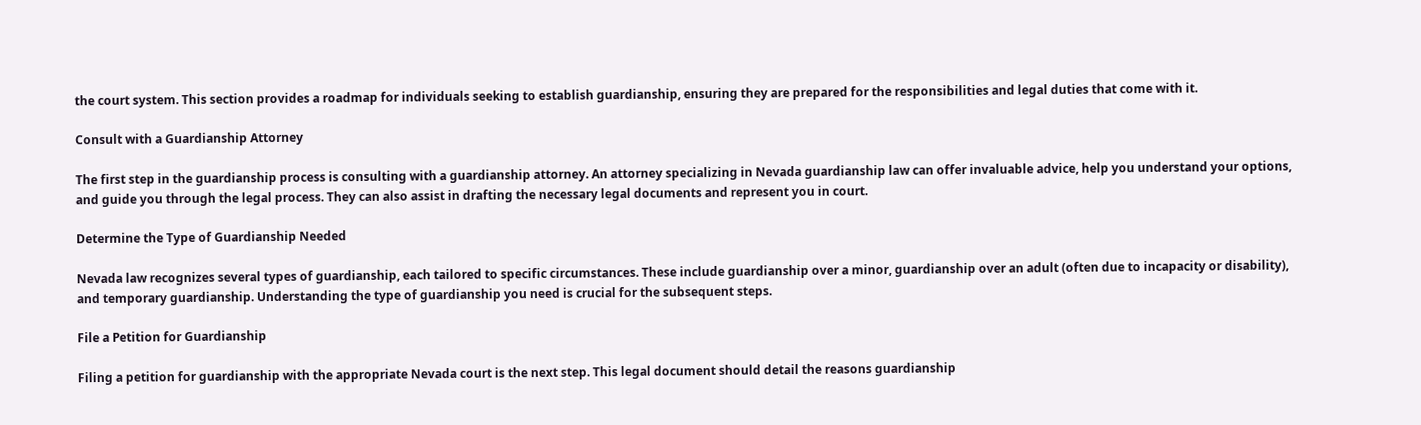the court system. This section provides a roadmap for individuals seeking to establish guardianship, ensuring they are prepared for the responsibilities and legal duties that come with it.

Consult with a Guardianship Attorney

The first step in the guardianship process is consulting with a guardianship attorney. An attorney specializing in Nevada guardianship law can offer invaluable advice, help you understand your options, and guide you through the legal process. They can also assist in drafting the necessary legal documents and represent you in court.

Determine the Type of Guardianship Needed

Nevada law recognizes several types of guardianship, each tailored to specific circumstances. These include guardianship over a minor, guardianship over an adult (often due to incapacity or disability), and temporary guardianship. Understanding the type of guardianship you need is crucial for the subsequent steps.

File a Petition for Guardianship

Filing a petition for guardianship with the appropriate Nevada court is the next step. This legal document should detail the reasons guardianship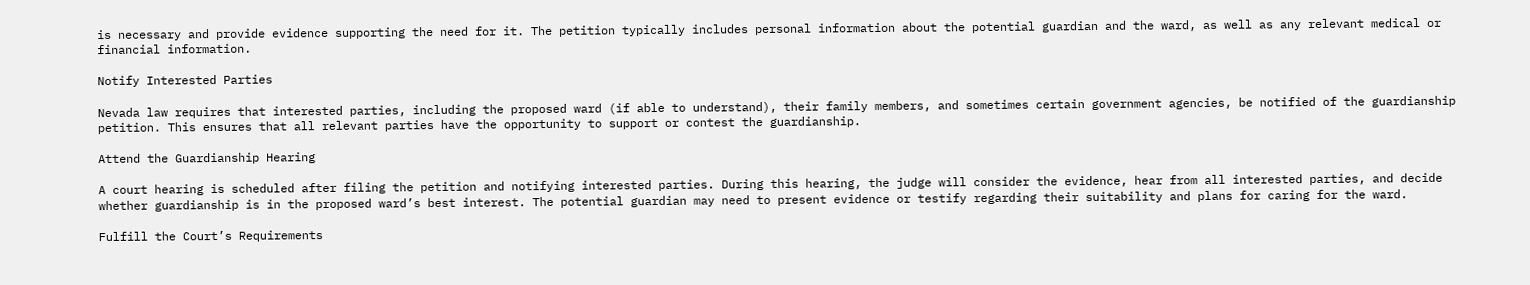is necessary and provide evidence supporting the need for it. The petition typically includes personal information about the potential guardian and the ward, as well as any relevant medical or financial information.

Notify Interested Parties

Nevada law requires that interested parties, including the proposed ward (if able to understand), their family members, and sometimes certain government agencies, be notified of the guardianship petition. This ensures that all relevant parties have the opportunity to support or contest the guardianship.

Attend the Guardianship Hearing

A court hearing is scheduled after filing the petition and notifying interested parties. During this hearing, the judge will consider the evidence, hear from all interested parties, and decide whether guardianship is in the proposed ward’s best interest. The potential guardian may need to present evidence or testify regarding their suitability and plans for caring for the ward.

Fulfill the Court’s Requirements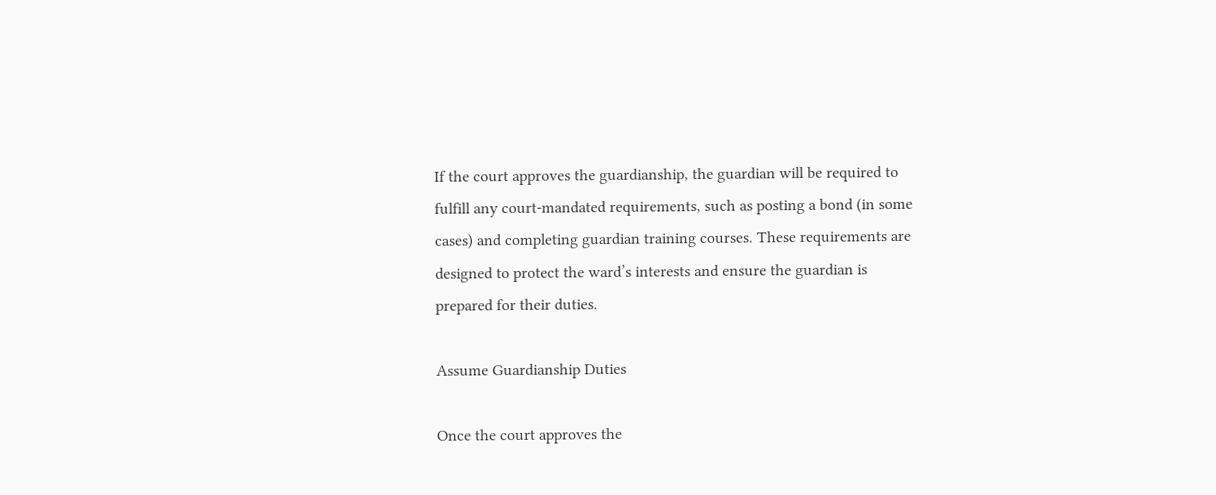If the court approves the guardianship, the guardian will be required to fulfill any court-mandated requirements, such as posting a bond (in some cases) and completing guardian training courses. These requirements are designed to protect the ward’s interests and ensure the guardian is prepared for their duties.

Assume Guardianship Duties

Once the court approves the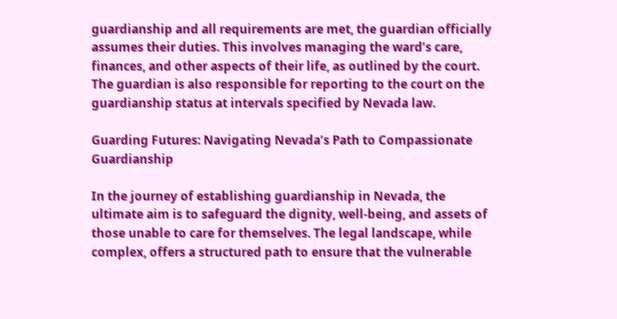guardianship and all requirements are met, the guardian officially assumes their duties. This involves managing the ward’s care, finances, and other aspects of their life, as outlined by the court. The guardian is also responsible for reporting to the court on the guardianship status at intervals specified by Nevada law.

Guarding Futures: Navigating Nevada’s Path to Compassionate Guardianship

In the journey of establishing guardianship in Nevada, the ultimate aim is to safeguard the dignity, well-being, and assets of those unable to care for themselves. The legal landscape, while complex, offers a structured path to ensure that the vulnerable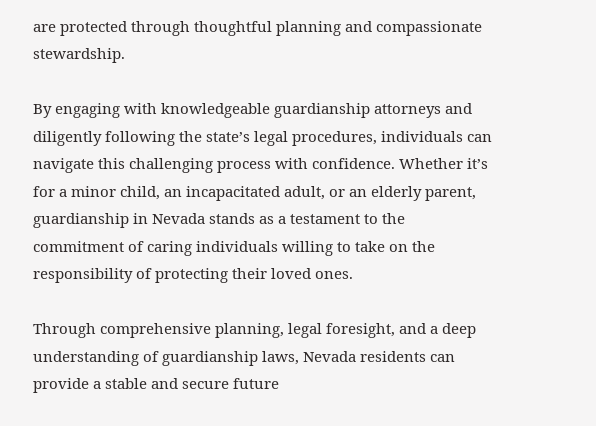are protected through thoughtful planning and compassionate stewardship.

By engaging with knowledgeable guardianship attorneys and diligently following the state’s legal procedures, individuals can navigate this challenging process with confidence. Whether it’s for a minor child, an incapacitated adult, or an elderly parent, guardianship in Nevada stands as a testament to the commitment of caring individuals willing to take on the responsibility of protecting their loved ones.

Through comprehensive planning, legal foresight, and a deep understanding of guardianship laws, Nevada residents can provide a stable and secure future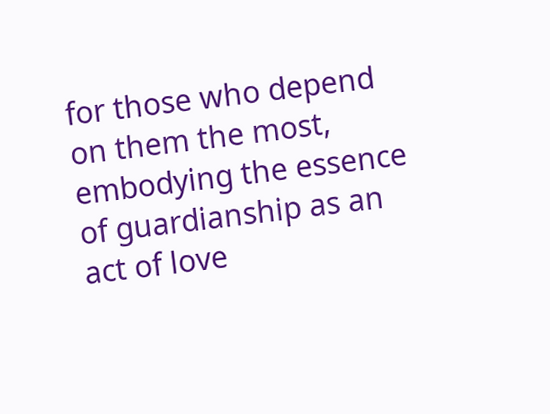for those who depend on them the most, embodying the essence of guardianship as an act of love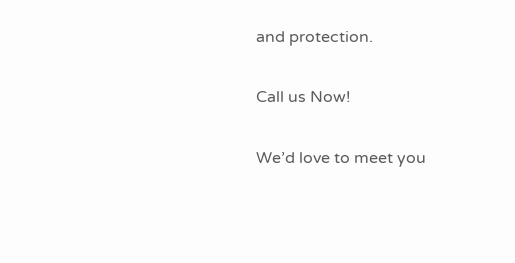and protection.

Call us Now!

We’d love to meet you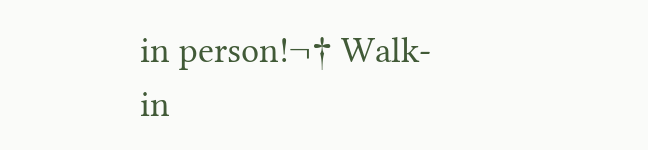in person!¬† Walk-in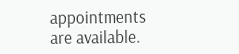appointments are available.